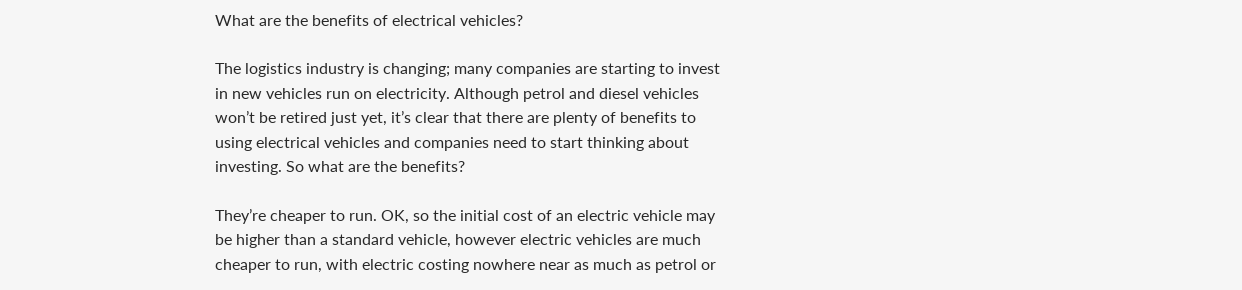What are the benefits of electrical vehicles?

The logistics industry is changing; many companies are starting to invest in new vehicles run on electricity. Although petrol and diesel vehicles won’t be retired just yet, it’s clear that there are plenty of benefits to using electrical vehicles and companies need to start thinking about investing. So what are the benefits?

They’re cheaper to run. OK, so the initial cost of an electric vehicle may be higher than a standard vehicle, however electric vehicles are much cheaper to run, with electric costing nowhere near as much as petrol or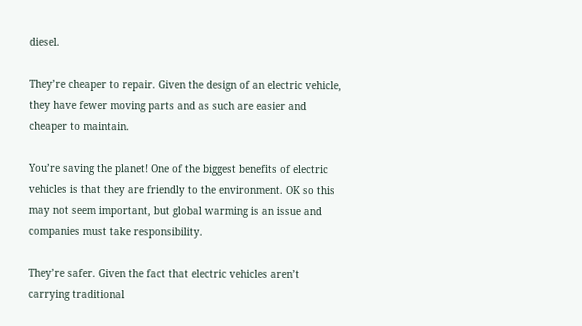diesel.

They’re cheaper to repair. Given the design of an electric vehicle, they have fewer moving parts and as such are easier and cheaper to maintain.

You’re saving the planet! One of the biggest benefits of electric vehicles is that they are friendly to the environment. OK so this may not seem important, but global warming is an issue and companies must take responsibility.

They’re safer. Given the fact that electric vehicles aren’t carrying traditional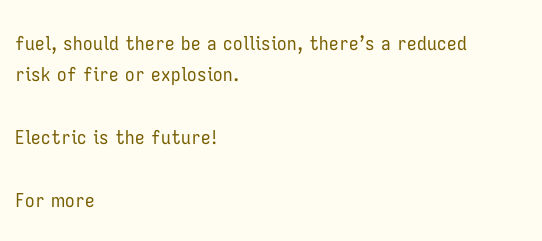fuel, should there be a collision, there’s a reduced risk of fire or explosion.

Electric is the future!

For more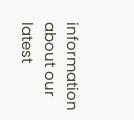information about our latest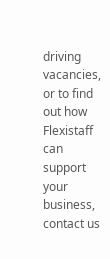driving vacancies, or to find out how Flexistaff can support your business, contact us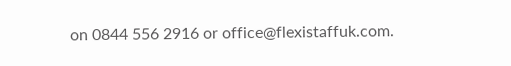on 0844 556 2916 or office@flexistaffuk.com.